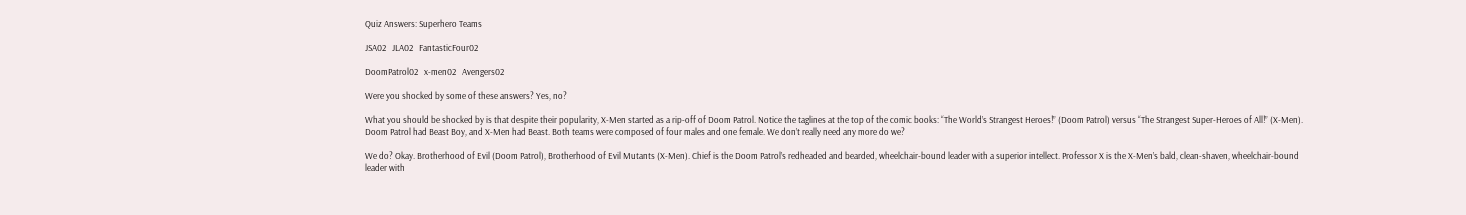Quiz Answers: Superhero Teams

JSA02   JLA02   FantasticFour02

DoomPatrol02   x-men02   Avengers02

Were you shocked by some of these answers? Yes, no?

What you should be shocked by is that despite their popularity, X-Men started as a rip-off of Doom Patrol. Notice the taglines at the top of the comic books: “The World’s Strangest Heroes!” (Doom Patrol) versus “The Strangest Super-Heroes of All!” (X-Men). Doom Patrol had Beast Boy, and X-Men had Beast. Both teams were composed of four males and one female. We don’t really need any more do we?

We do? Okay. Brotherhood of Evil (Doom Patrol), Brotherhood of Evil Mutants (X-Men). Chief is the Doom Patrol’s redheaded and bearded, wheelchair-bound leader with a superior intellect. Professor X is the X-Men’s bald, clean-shaven, wheelchair-bound leader with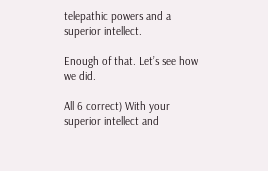telepathic powers and a superior intellect.

Enough of that. Let’s see how we did.

All 6 correct) With your superior intellect and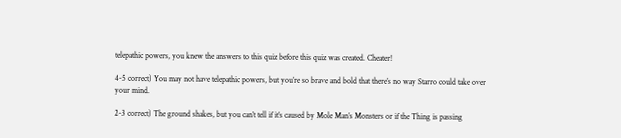telepathic powers, you knew the answers to this quiz before this quiz was created. Cheater!

4-5 correct) You may not have telepathic powers, but you’re so brave and bold that there’s no way Starro could take over your mind.

2-3 correct) The ground shakes, but you can’t tell if it’s caused by Mole Man’s Monsters or if the Thing is passing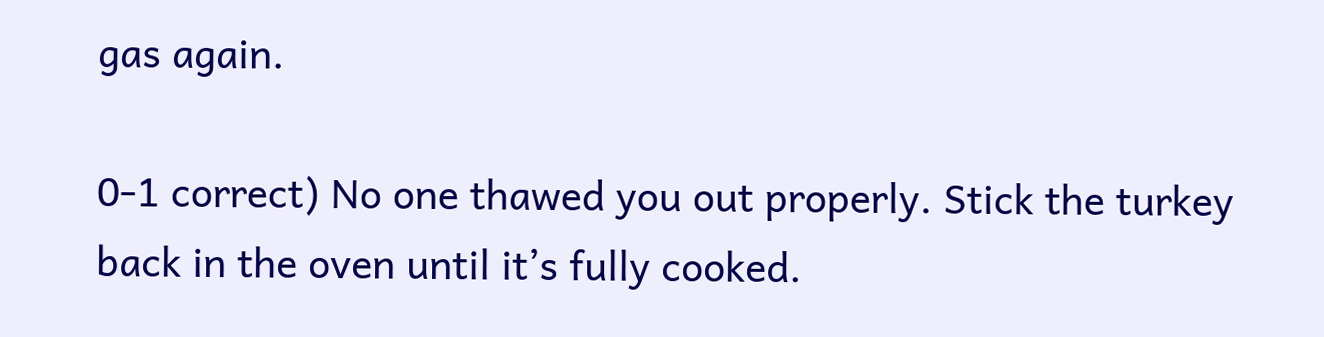gas again.

0-1 correct) No one thawed you out properly. Stick the turkey back in the oven until it’s fully cooked.